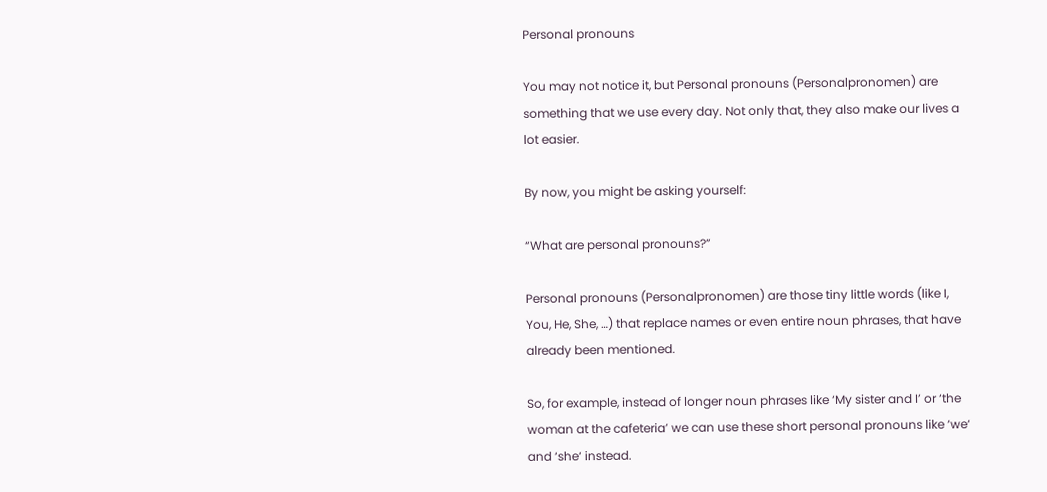Personal pronouns

You may not notice it, but Personal pronouns (Personalpronomen) are something that we use every day. Not only that, they also make our lives a lot easier.

By now, you might be asking yourself:

“What are personal pronouns?”

Personal pronouns (Personalpronomen) are those tiny little words (like I, You, He, She, …) that replace names or even entire noun phrases, that have already been mentioned.

So, for example, instead of longer noun phrases like ‘My sister and I’ or ‘the woman at the cafeteria’ we can use these short personal pronouns like ‘we‘ and ‘she‘ instead.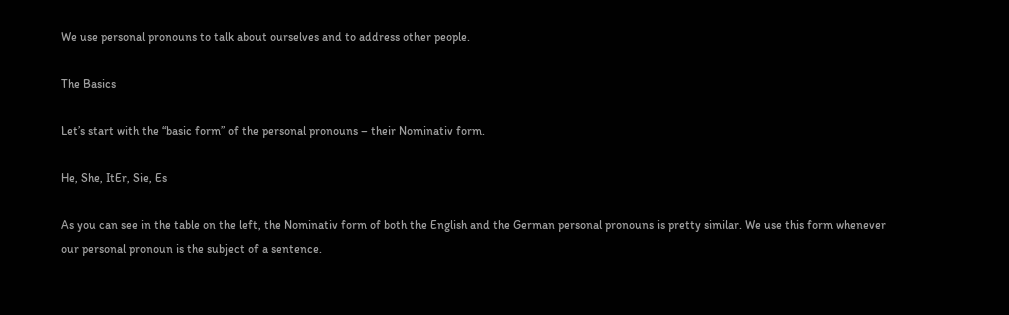We use personal pronouns to talk about ourselves and to address other people.

The Basics

Let’s start with the “basic form” of the personal pronouns – their Nominativ form.

He, She, ItEr, Sie, Es

As you can see in the table on the left, the Nominativ form of both the English and the German personal pronouns is pretty similar. We use this form whenever our personal pronoun is the subject of a sentence.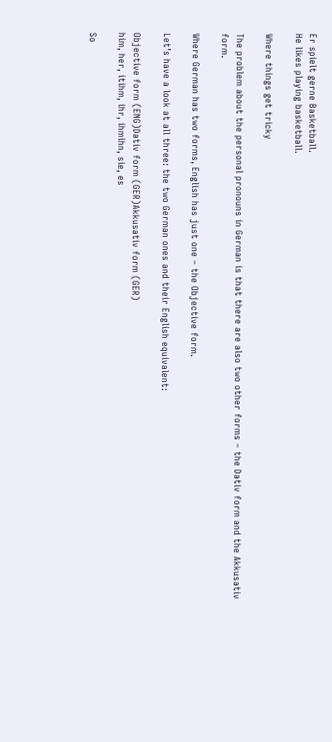Er spielt gerne Basketball.
He likes playing basketball.

Where things get tricky

The problem about the personal pronouns in German is that there are also two other forms – the Dativ form and the Akkusativ form.

Where German has two forms, English has just one – the Objective form.

Let’s have a look at all three: the two German ones and their English equivalent:

Objective form (ENG)Dativ form (GER)Akkusativ form (GER)
him, her, itihm, ihr, ihmihn, sie, es

So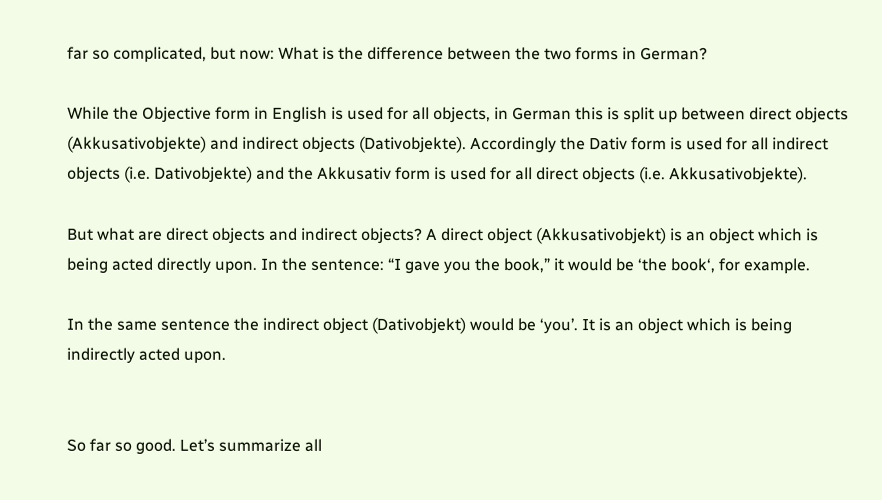far so complicated, but now: What is the difference between the two forms in German?

While the Objective form in English is used for all objects, in German this is split up between direct objects (Akkusativobjekte) and indirect objects (Dativobjekte). Accordingly the Dativ form is used for all indirect objects (i.e. Dativobjekte) and the Akkusativ form is used for all direct objects (i.e. Akkusativobjekte).

But what are direct objects and indirect objects? A direct object (Akkusativobjekt) is an object which is being acted directly upon. In the sentence: “I gave you the book,” it would be ‘the book‘, for example.

In the same sentence the indirect object (Dativobjekt) would be ‘you’. It is an object which is being indirectly acted upon.


So far so good. Let’s summarize all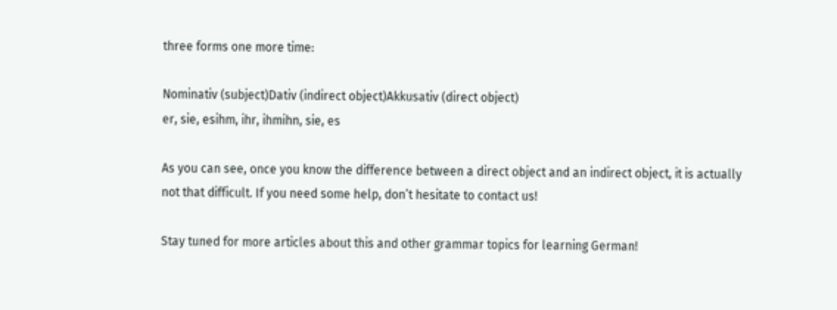three forms one more time:

Nominativ (subject)Dativ (indirect object)Akkusativ (direct object)
er, sie, esihm, ihr, ihmihn, sie, es

As you can see, once you know the difference between a direct object and an indirect object, it is actually not that difficult. If you need some help, don’t hesitate to contact us!

Stay tuned for more articles about this and other grammar topics for learning German!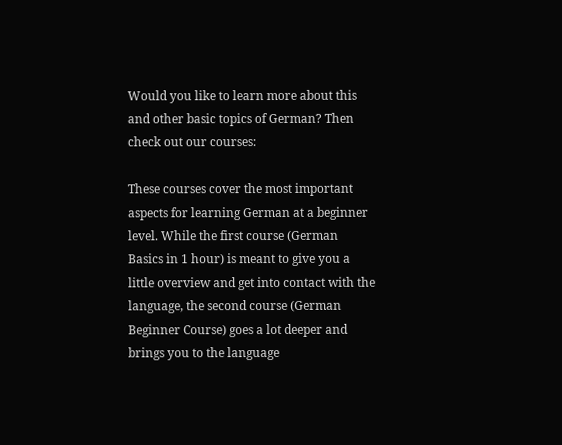Would you like to learn more about this and other basic topics of German? Then check out our courses:

These courses cover the most important aspects for learning German at a beginner level. While the first course (German Basics in 1 hour) is meant to give you a little overview and get into contact with the language, the second course (German Beginner Course) goes a lot deeper and brings you to the language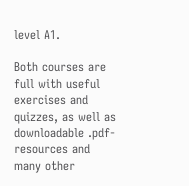level A1.

Both courses are full with useful exercises and quizzes, as well as downloadable .pdf-resources and many other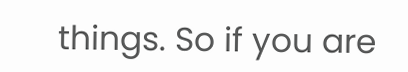things. So if you are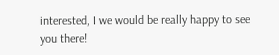interested, I we would be really happy to see you there!